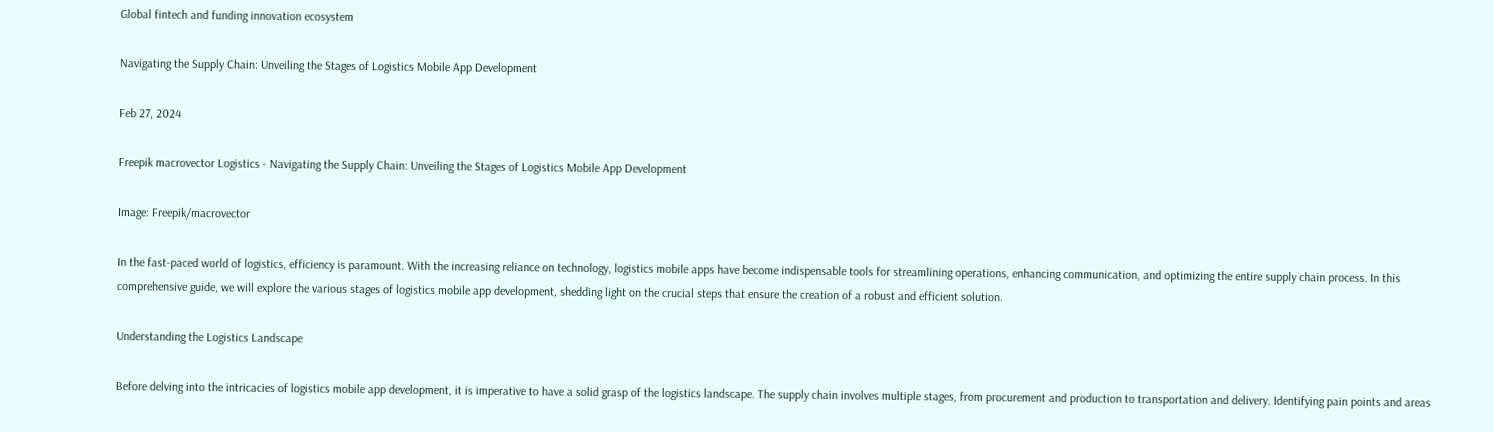Global fintech and funding innovation ecosystem

Navigating the Supply Chain: Unveiling the Stages of Logistics Mobile App Development

Feb 27, 2024

Freepik macrovector Logistics - Navigating the Supply Chain: Unveiling the Stages of Logistics Mobile App Development

Image: Freepik/macrovector

In the fast-paced world of logistics, efficiency is paramount. With the increasing reliance on technology, logistics mobile apps have become indispensable tools for streamlining operations, enhancing communication, and optimizing the entire supply chain process. In this comprehensive guide, we will explore the various stages of logistics mobile app development, shedding light on the crucial steps that ensure the creation of a robust and efficient solution.

Understanding the Logistics Landscape

Before delving into the intricacies of logistics mobile app development, it is imperative to have a solid grasp of the logistics landscape. The supply chain involves multiple stages, from procurement and production to transportation and delivery. Identifying pain points and areas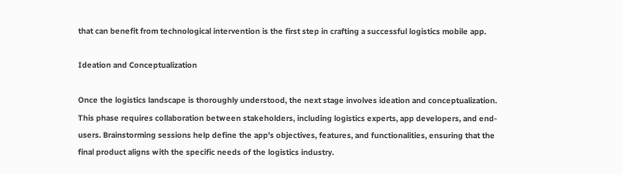that can benefit from technological intervention is the first step in crafting a successful logistics mobile app.

Ideation and Conceptualization

Once the logistics landscape is thoroughly understood, the next stage involves ideation and conceptualization. This phase requires collaboration between stakeholders, including logistics experts, app developers, and end-users. Brainstorming sessions help define the app's objectives, features, and functionalities, ensuring that the final product aligns with the specific needs of the logistics industry.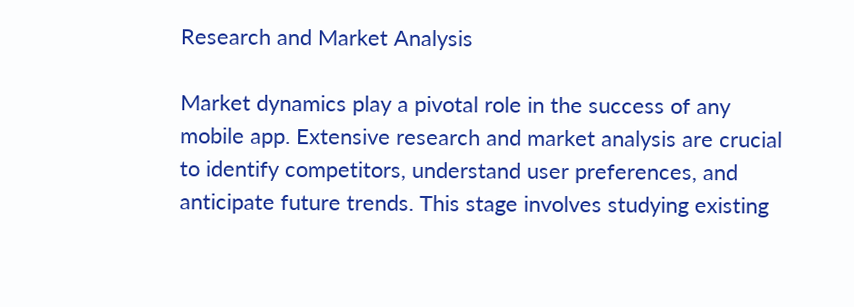Research and Market Analysis

Market dynamics play a pivotal role in the success of any mobile app. Extensive research and market analysis are crucial to identify competitors, understand user preferences, and anticipate future trends. This stage involves studying existing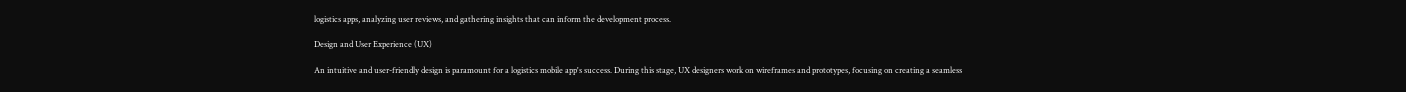logistics apps, analyzing user reviews, and gathering insights that can inform the development process.

Design and User Experience (UX)

An intuitive and user-friendly design is paramount for a logistics mobile app's success. During this stage, UX designers work on wireframes and prototypes, focusing on creating a seamless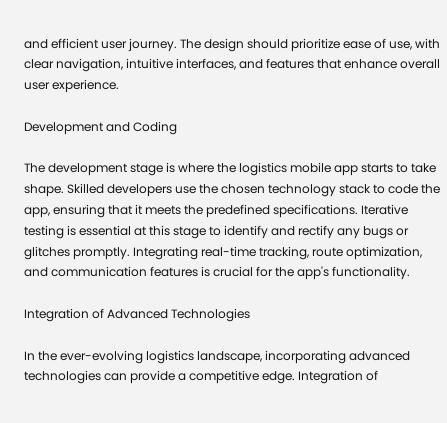and efficient user journey. The design should prioritize ease of use, with clear navigation, intuitive interfaces, and features that enhance overall user experience.

Development and Coding

The development stage is where the logistics mobile app starts to take shape. Skilled developers use the chosen technology stack to code the app, ensuring that it meets the predefined specifications. Iterative testing is essential at this stage to identify and rectify any bugs or glitches promptly. Integrating real-time tracking, route optimization, and communication features is crucial for the app's functionality.

Integration of Advanced Technologies

In the ever-evolving logistics landscape, incorporating advanced technologies can provide a competitive edge. Integration of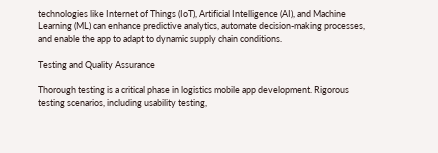technologies like Internet of Things (IoT), Artificial Intelligence (AI), and Machine Learning (ML) can enhance predictive analytics, automate decision-making processes, and enable the app to adapt to dynamic supply chain conditions.

Testing and Quality Assurance

Thorough testing is a critical phase in logistics mobile app development. Rigorous testing scenarios, including usability testing,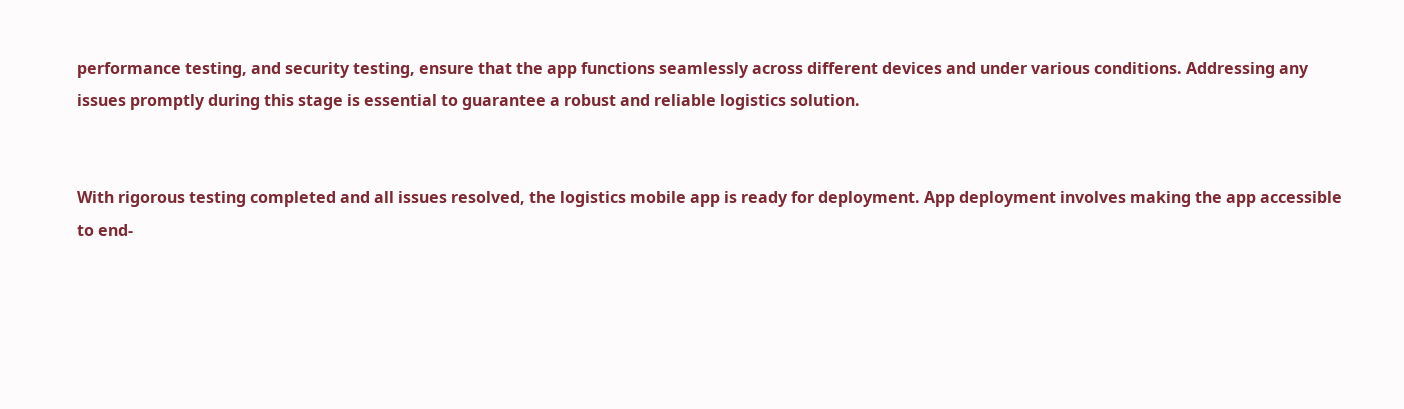performance testing, and security testing, ensure that the app functions seamlessly across different devices and under various conditions. Addressing any issues promptly during this stage is essential to guarantee a robust and reliable logistics solution.


With rigorous testing completed and all issues resolved, the logistics mobile app is ready for deployment. App deployment involves making the app accessible to end-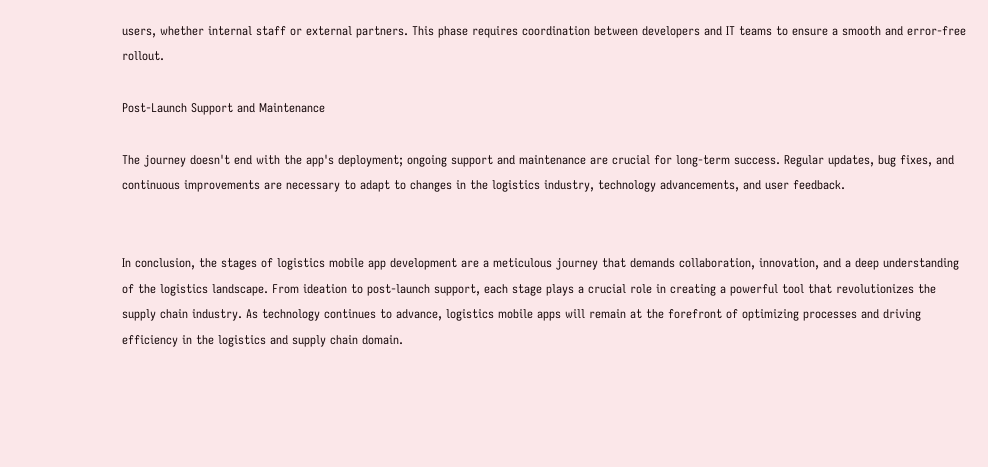users, whether internal staff or external partners. This phase requires coordination between developers and IT teams to ensure a smooth and error-free rollout.

Post-Launch Support and Maintenance

The journey doesn't end with the app's deployment; ongoing support and maintenance are crucial for long-term success. Regular updates, bug fixes, and continuous improvements are necessary to adapt to changes in the logistics industry, technology advancements, and user feedback.


In conclusion, the stages of logistics mobile app development are a meticulous journey that demands collaboration, innovation, and a deep understanding of the logistics landscape. From ideation to post-launch support, each stage plays a crucial role in creating a powerful tool that revolutionizes the supply chain industry. As technology continues to advance, logistics mobile apps will remain at the forefront of optimizing processes and driving efficiency in the logistics and supply chain domain.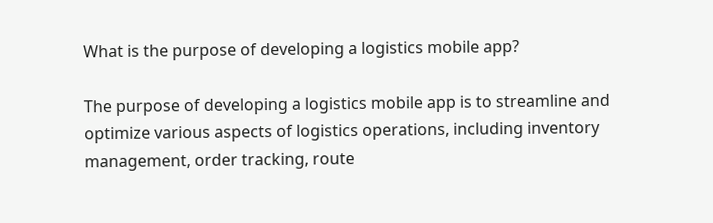What is the purpose of developing a logistics mobile app?

The purpose of developing a logistics mobile app is to streamline and optimize various aspects of logistics operations, including inventory management, order tracking, route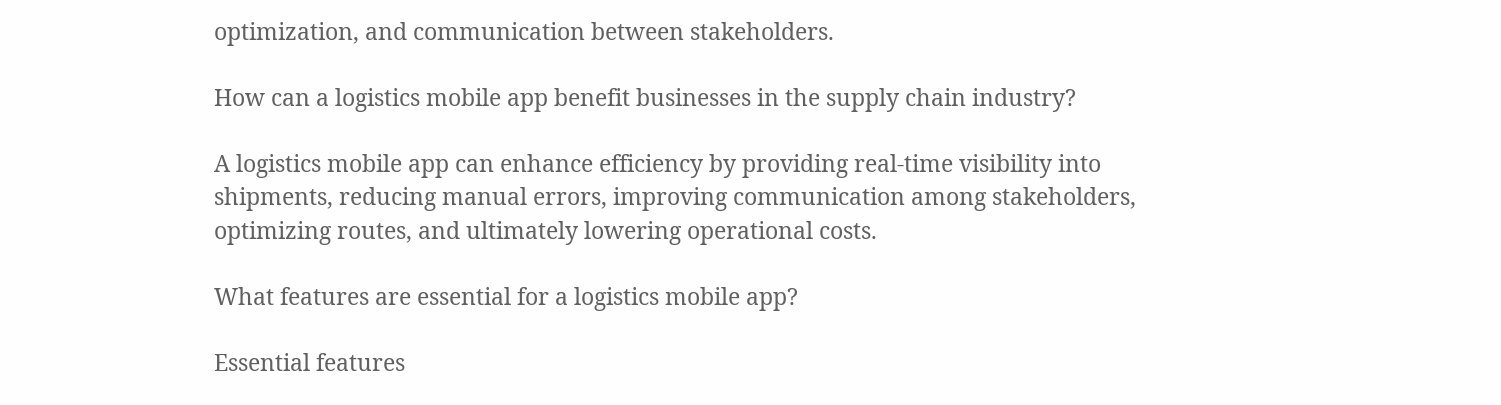optimization, and communication between stakeholders.

How can a logistics mobile app benefit businesses in the supply chain industry?

A logistics mobile app can enhance efficiency by providing real-time visibility into shipments, reducing manual errors, improving communication among stakeholders, optimizing routes, and ultimately lowering operational costs.

What features are essential for a logistics mobile app?

Essential features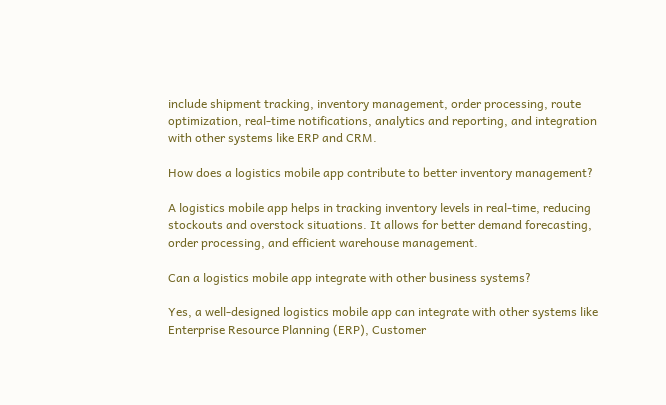include shipment tracking, inventory management, order processing, route optimization, real-time notifications, analytics and reporting, and integration with other systems like ERP and CRM.

How does a logistics mobile app contribute to better inventory management?

A logistics mobile app helps in tracking inventory levels in real-time, reducing stockouts and overstock situations. It allows for better demand forecasting, order processing, and efficient warehouse management.

Can a logistics mobile app integrate with other business systems?

Yes, a well-designed logistics mobile app can integrate with other systems like Enterprise Resource Planning (ERP), Customer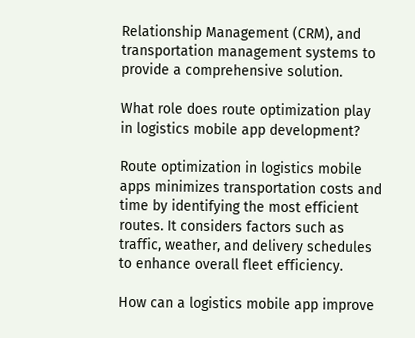Relationship Management (CRM), and transportation management systems to provide a comprehensive solution.

What role does route optimization play in logistics mobile app development?

Route optimization in logistics mobile apps minimizes transportation costs and time by identifying the most efficient routes. It considers factors such as traffic, weather, and delivery schedules to enhance overall fleet efficiency.

How can a logistics mobile app improve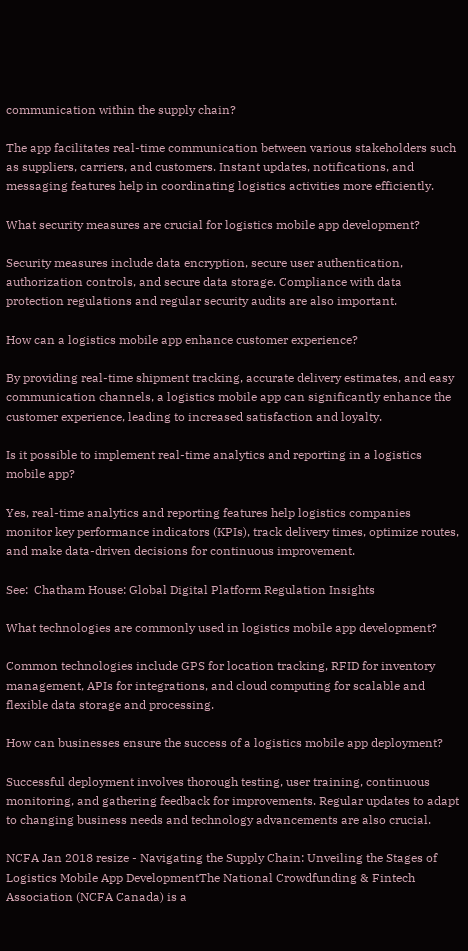communication within the supply chain?

The app facilitates real-time communication between various stakeholders such as suppliers, carriers, and customers. Instant updates, notifications, and messaging features help in coordinating logistics activities more efficiently.

What security measures are crucial for logistics mobile app development?

Security measures include data encryption, secure user authentication, authorization controls, and secure data storage. Compliance with data protection regulations and regular security audits are also important.

How can a logistics mobile app enhance customer experience?

By providing real-time shipment tracking, accurate delivery estimates, and easy communication channels, a logistics mobile app can significantly enhance the customer experience, leading to increased satisfaction and loyalty.

Is it possible to implement real-time analytics and reporting in a logistics mobile app?

Yes, real-time analytics and reporting features help logistics companies monitor key performance indicators (KPIs), track delivery times, optimize routes, and make data-driven decisions for continuous improvement.

See:  Chatham House: Global Digital Platform Regulation Insights

What technologies are commonly used in logistics mobile app development?

Common technologies include GPS for location tracking, RFID for inventory management, APIs for integrations, and cloud computing for scalable and flexible data storage and processing.

How can businesses ensure the success of a logistics mobile app deployment?

Successful deployment involves thorough testing, user training, continuous monitoring, and gathering feedback for improvements. Regular updates to adapt to changing business needs and technology advancements are also crucial.

NCFA Jan 2018 resize - Navigating the Supply Chain: Unveiling the Stages of Logistics Mobile App DevelopmentThe National Crowdfunding & Fintech Association (NCFA Canada) is a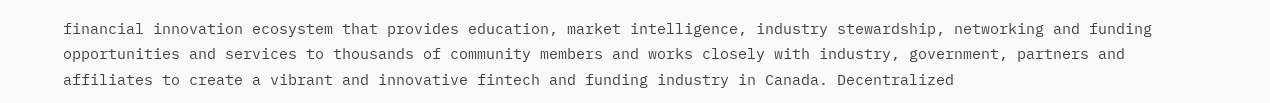financial innovation ecosystem that provides education, market intelligence, industry stewardship, networking and funding opportunities and services to thousands of community members and works closely with industry, government, partners and affiliates to create a vibrant and innovative fintech and funding industry in Canada. Decentralized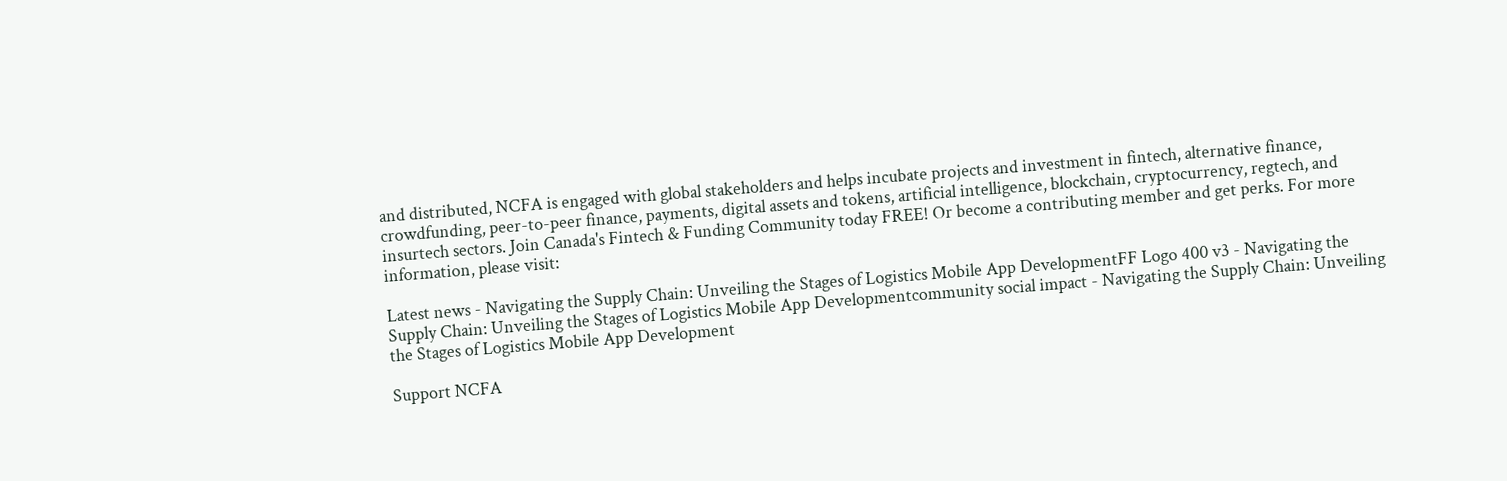and distributed, NCFA is engaged with global stakeholders and helps incubate projects and investment in fintech, alternative finance, crowdfunding, peer-to-peer finance, payments, digital assets and tokens, artificial intelligence, blockchain, cryptocurrency, regtech, and insurtech sectors. Join Canada's Fintech & Funding Community today FREE! Or become a contributing member and get perks. For more information, please visit:

Latest news - Navigating the Supply Chain: Unveiling the Stages of Logistics Mobile App DevelopmentFF Logo 400 v3 - Navigating the Supply Chain: Unveiling the Stages of Logistics Mobile App Developmentcommunity social impact - Navigating the Supply Chain: Unveiling the Stages of Logistics Mobile App Development

Support NCFA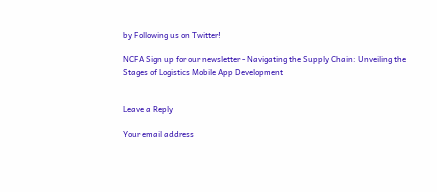by Following us on Twitter!

NCFA Sign up for our newsletter - Navigating the Supply Chain: Unveiling the Stages of Logistics Mobile App Development


Leave a Reply

Your email address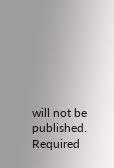will not be published. Required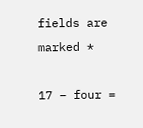fields are marked *

17 − four =